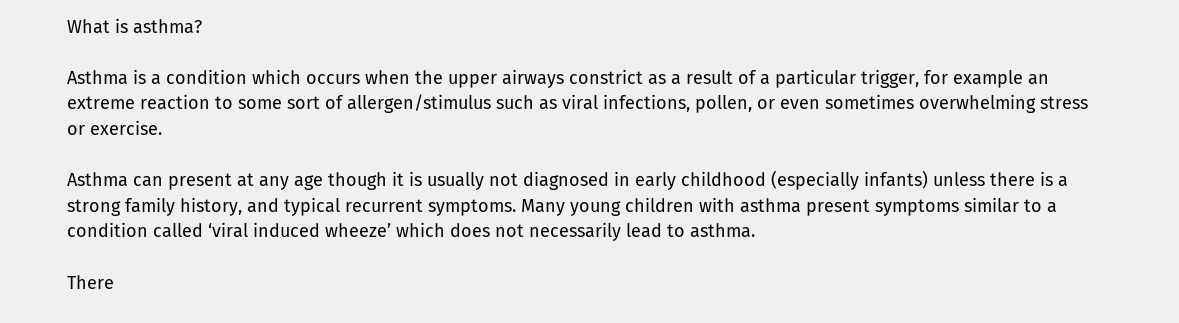What is asthma?

Asthma is a condition which occurs when the upper airways constrict as a result of a particular trigger, for example an extreme reaction to some sort of allergen/stimulus such as viral infections, pollen, or even sometimes overwhelming stress or exercise.

Asthma can present at any age though it is usually not diagnosed in early childhood (especially infants) unless there is a strong family history, and typical recurrent symptoms. Many young children with asthma present symptoms similar to a condition called ‘viral induced wheeze’ which does not necessarily lead to asthma.

There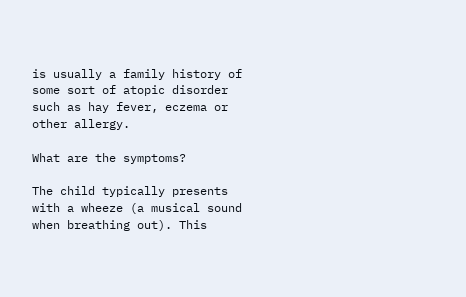is usually a family history of some sort of atopic disorder such as hay fever, eczema or other allergy.

What are the symptoms?

The child typically presents with a wheeze (a musical sound when breathing out). This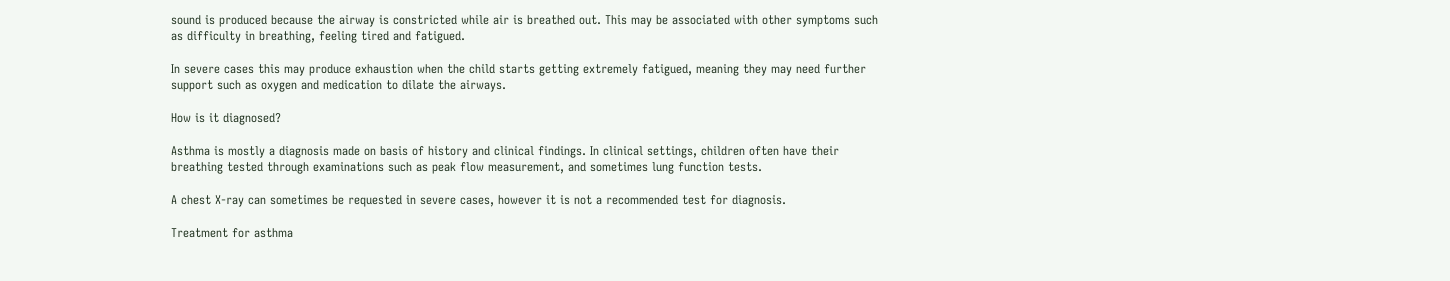sound is produced because the airway is constricted while air is breathed out. This may be associated with other symptoms such as difficulty in breathing, feeling tired and fatigued.

In severe cases this may produce exhaustion when the child starts getting extremely fatigued, meaning they may need further support such as oxygen and medication to dilate the airways.

How is it diagnosed?

Asthma is mostly a diagnosis made on basis of history and clinical findings. In clinical settings, children often have their breathing tested through examinations such as peak flow measurement, and sometimes lung function tests.

A chest X-ray can sometimes be requested in severe cases, however it is not a recommended test for diagnosis.

Treatment for asthma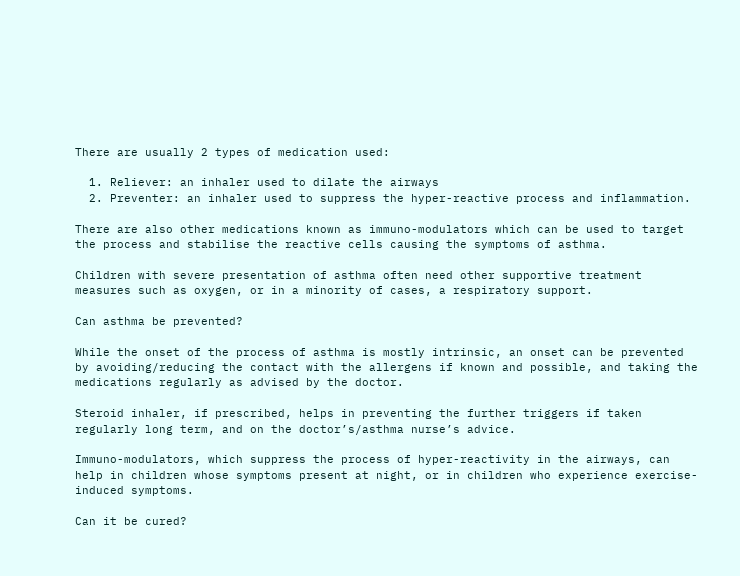There are usually 2 types of medication used:

  1. Reliever: an inhaler used to dilate the airways
  2. Preventer: an inhaler used to suppress the hyper-reactive process and inflammation.

There are also other medications known as immuno-modulators which can be used to target the process and stabilise the reactive cells causing the symptoms of asthma.

Children with severe presentation of asthma often need other supportive treatment measures such as oxygen, or in a minority of cases, a respiratory support.

Can asthma be prevented?

While the onset of the process of asthma is mostly intrinsic, an onset can be prevented by avoiding/reducing the contact with the allergens if known and possible, and taking the medications regularly as advised by the doctor.

Steroid inhaler, if prescribed, helps in preventing the further triggers if taken regularly long term, and on the doctor’s/asthma nurse’s advice.

Immuno-modulators, which suppress the process of hyper-reactivity in the airways, can help in children whose symptoms present at night, or in children who experience exercise-induced symptoms.

Can it be cured?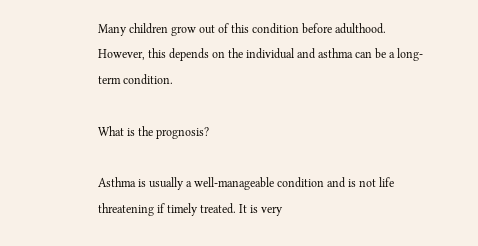Many children grow out of this condition before adulthood. However, this depends on the individual and asthma can be a long-term condition.

What is the prognosis?

Asthma is usually a well-manageable condition and is not life threatening if timely treated. It is very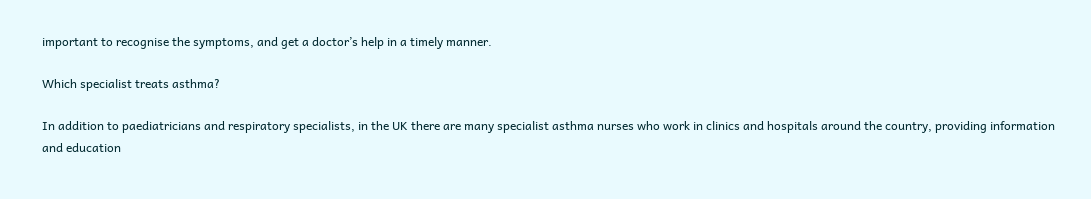important to recognise the symptoms, and get a doctor’s help in a timely manner.

Which specialist treats asthma?

In addition to paediatricians and respiratory specialists, in the UK there are many specialist asthma nurses who work in clinics and hospitals around the country, providing information and education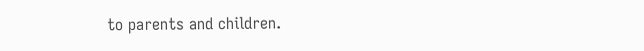to parents and children.